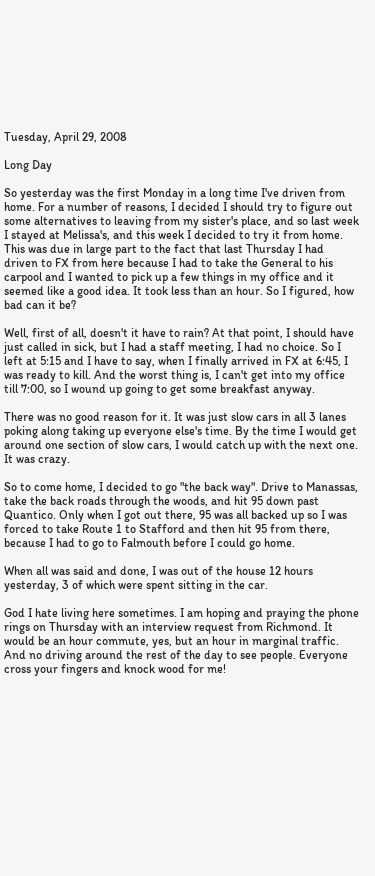Tuesday, April 29, 2008

Long Day

So yesterday was the first Monday in a long time I've driven from home. For a number of reasons, I decided I should try to figure out some alternatives to leaving from my sister's place, and so last week I stayed at Melissa's, and this week I decided to try it from home. This was due in large part to the fact that last Thursday I had driven to FX from here because I had to take the General to his carpool and I wanted to pick up a few things in my office and it seemed like a good idea. It took less than an hour. So I figured, how bad can it be?

Well, first of all, doesn't it have to rain? At that point, I should have just called in sick, but I had a staff meeting, I had no choice. So I left at 5:15 and I have to say, when I finally arrived in FX at 6:45, I was ready to kill. And the worst thing is, I can't get into my office till 7:00, so I wound up going to get some breakfast anyway.

There was no good reason for it. It was just slow cars in all 3 lanes poking along taking up everyone else's time. By the time I would get around one section of slow cars, I would catch up with the next one. It was crazy.

So to come home, I decided to go "the back way". Drive to Manassas, take the back roads through the woods, and hit 95 down past Quantico. Only when I got out there, 95 was all backed up so I was forced to take Route 1 to Stafford and then hit 95 from there, because I had to go to Falmouth before I could go home.

When all was said and done, I was out of the house 12 hours yesterday, 3 of which were spent sitting in the car.

God I hate living here sometimes. I am hoping and praying the phone rings on Thursday with an interview request from Richmond. It would be an hour commute, yes, but an hour in marginal traffic. And no driving around the rest of the day to see people. Everyone cross your fingers and knock wood for me!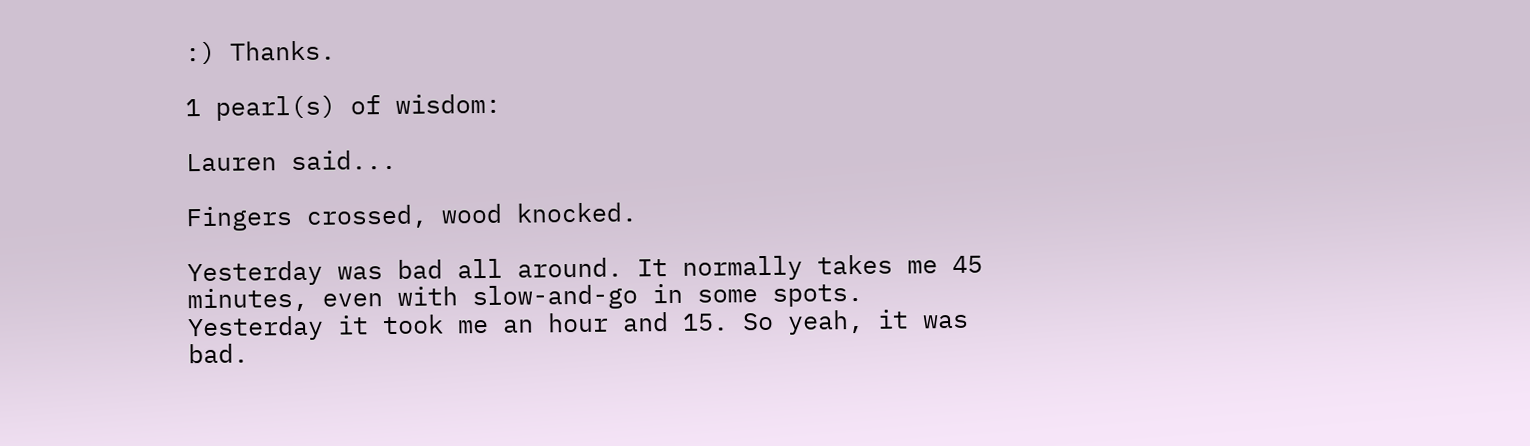:) Thanks.

1 pearl(s) of wisdom:

Lauren said...

Fingers crossed, wood knocked.

Yesterday was bad all around. It normally takes me 45 minutes, even with slow-and-go in some spots. Yesterday it took me an hour and 15. So yeah, it was bad.